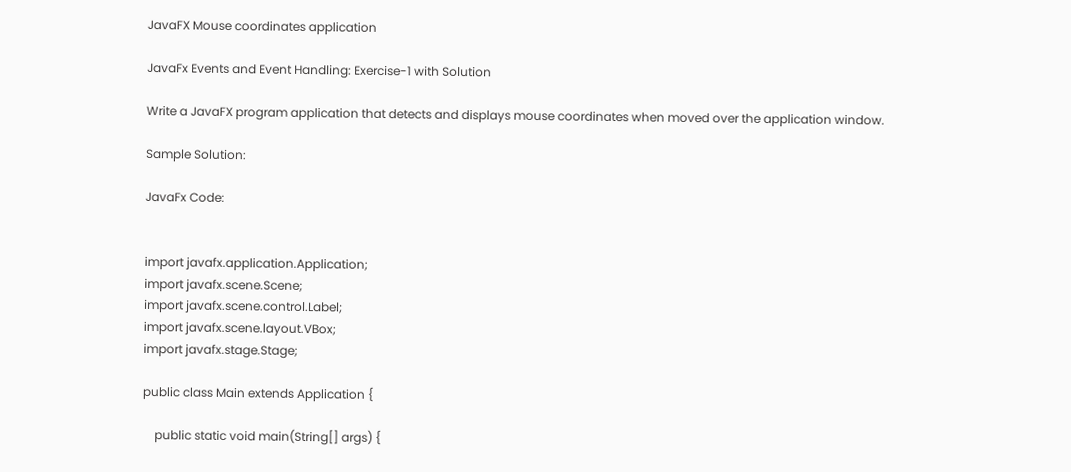JavaFX Mouse coordinates application

JavaFx Events and Event Handling: Exercise-1 with Solution

Write a JavaFX program application that detects and displays mouse coordinates when moved over the application window.

Sample Solution:

JavaFx Code:


import javafx.application.Application;
import javafx.scene.Scene;
import javafx.scene.control.Label;
import javafx.scene.layout.VBox;
import javafx.stage.Stage;

public class Main extends Application {

    public static void main(String[] args) {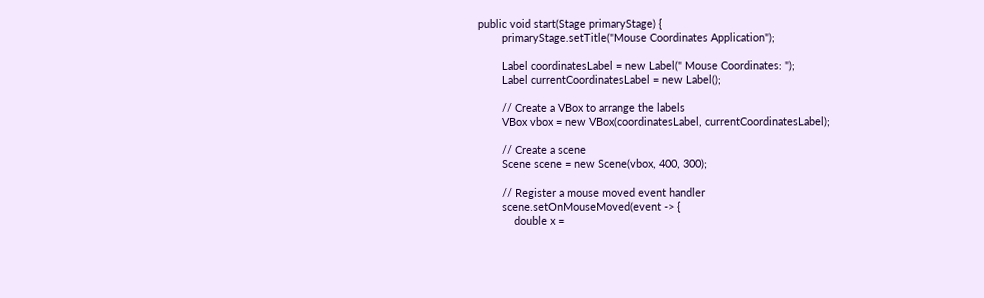public void start(Stage primaryStage) {
        primaryStage.setTitle("Mouse Coordinates Application");

        Label coordinatesLabel = new Label(" Mouse Coordinates: ");
        Label currentCoordinatesLabel = new Label();

        // Create a VBox to arrange the labels
        VBox vbox = new VBox(coordinatesLabel, currentCoordinatesLabel);

        // Create a scene
        Scene scene = new Scene(vbox, 400, 300);

        // Register a mouse moved event handler
        scene.setOnMouseMoved(event -> {
            double x =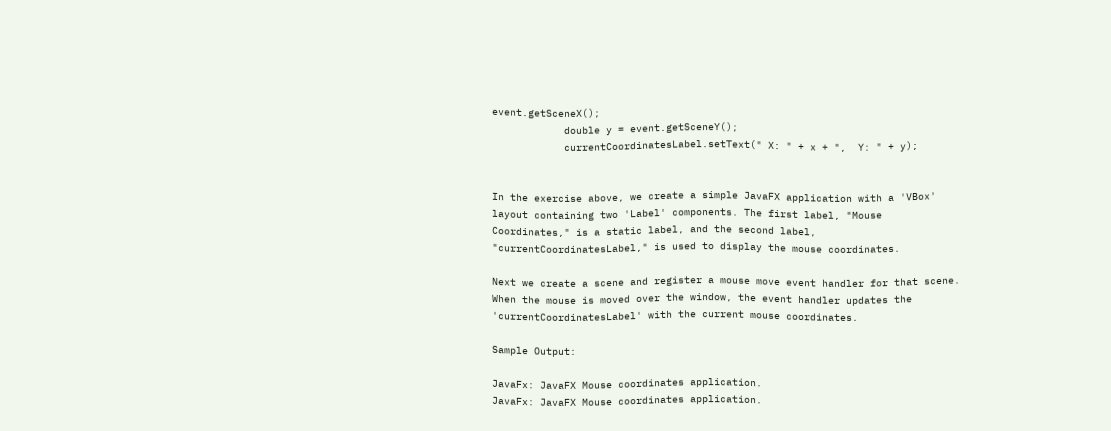event.getSceneX();
            double y = event.getSceneY();
            currentCoordinatesLabel.setText(" X: " + x + ",  Y: " + y);


In the exercise above, we create a simple JavaFX application with a 'VBox' layout containing two 'Label' components. The first label, "Mouse Coordinates," is a static label, and the second label, "currentCoordinatesLabel," is used to display the mouse coordinates.

Next we create a scene and register a mouse move event handler for that scene. When the mouse is moved over the window, the event handler updates the 'currentCoordinatesLabel' with the current mouse coordinates.

Sample Output:

JavaFx: JavaFX Mouse coordinates application.
JavaFx: JavaFX Mouse coordinates application.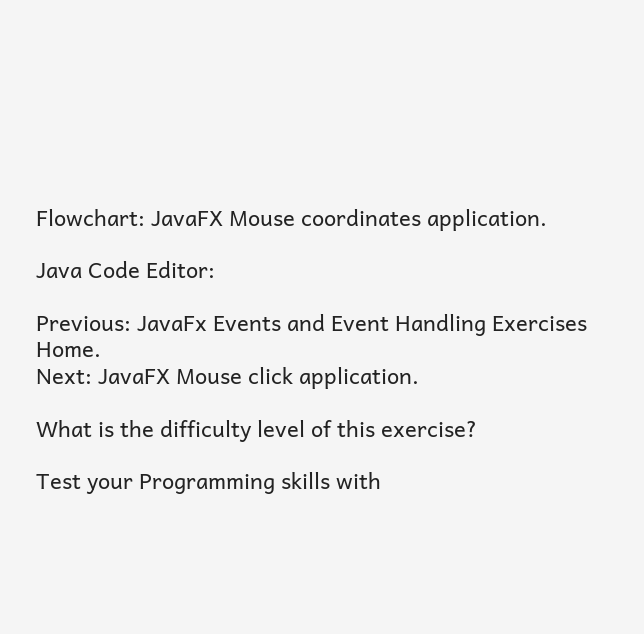Flowchart: JavaFX Mouse coordinates application.

Java Code Editor:

Previous: JavaFx Events and Event Handling Exercises Home.
Next: JavaFX Mouse click application.

What is the difficulty level of this exercise?

Test your Programming skills with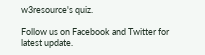w3resource's quiz.

Follow us on Facebook and Twitter for latest update.